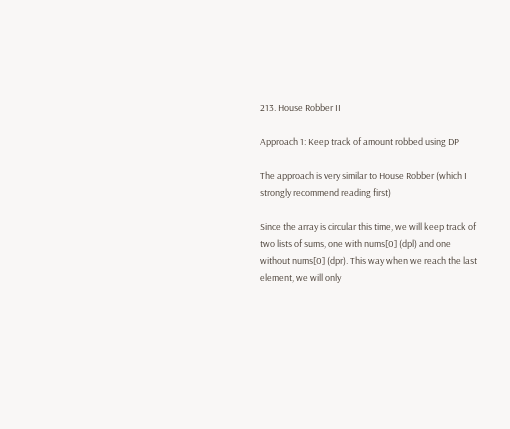213. House Robber II

Approach 1: Keep track of amount robbed using DP

The approach is very similar to House Robber (which I strongly recommend reading first)

Since the array is circular this time, we will keep track of two lists of sums, one with nums[0] (dpl) and one without nums[0] (dpr). This way when we reach the last element, we will only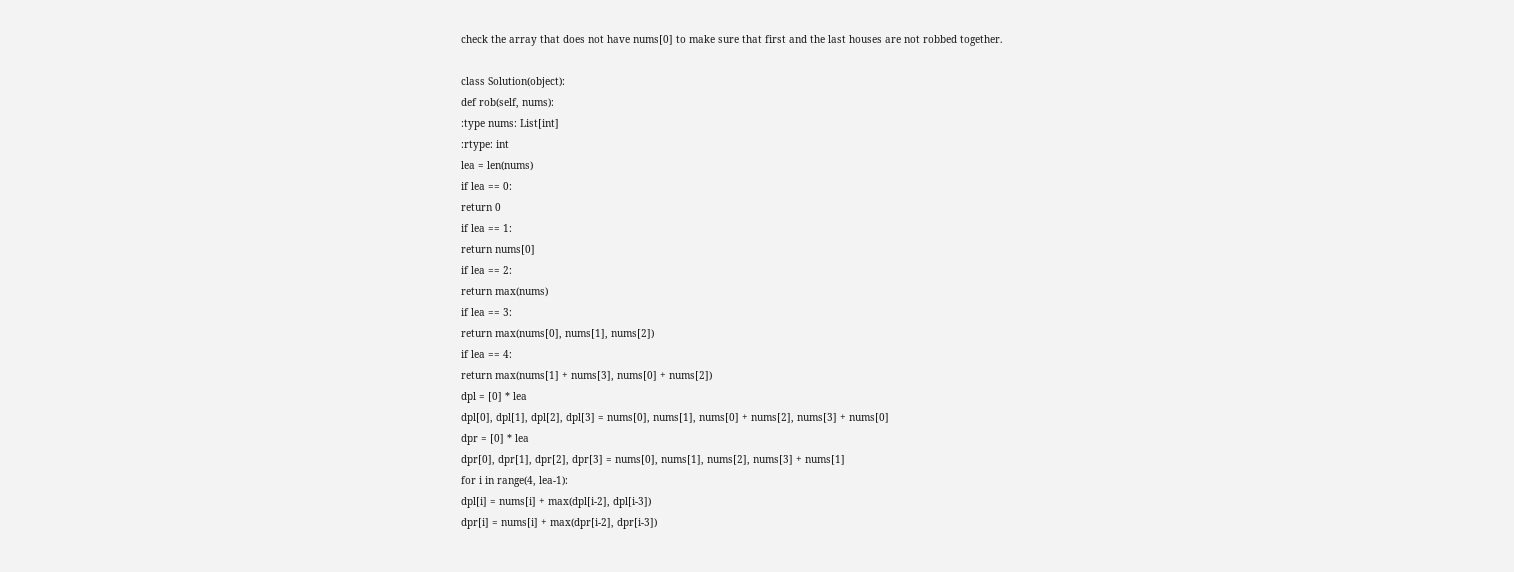check the array that does not have nums[0] to make sure that first and the last houses are not robbed together.

class Solution(object):
def rob(self, nums):
:type nums: List[int]
:rtype: int
lea = len(nums)
if lea == 0:
return 0
if lea == 1:
return nums[0]
if lea == 2:
return max(nums)
if lea == 3:
return max(nums[0], nums[1], nums[2])
if lea == 4:
return max(nums[1] + nums[3], nums[0] + nums[2])
dpl = [0] * lea
dpl[0], dpl[1], dpl[2], dpl[3] = nums[0], nums[1], nums[0] + nums[2], nums[3] + nums[0]
dpr = [0] * lea
dpr[0], dpr[1], dpr[2], dpr[3] = nums[0], nums[1], nums[2], nums[3] + nums[1]
for i in range(4, lea-1):
dpl[i] = nums[i] + max(dpl[i-2], dpl[i-3])
dpr[i] = nums[i] + max(dpr[i-2], dpr[i-3])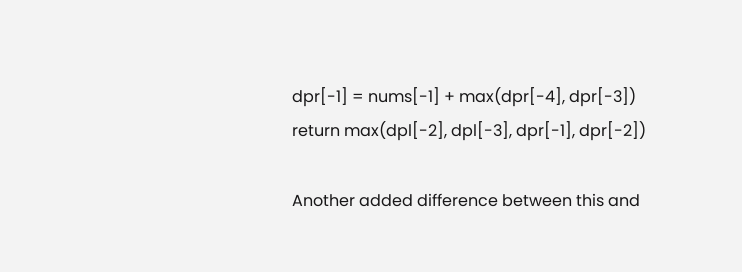dpr[-1] = nums[-1] + max(dpr[-4], dpr[-3])
return max(dpl[-2], dpl[-3], dpr[-1], dpr[-2])

Another added difference between this and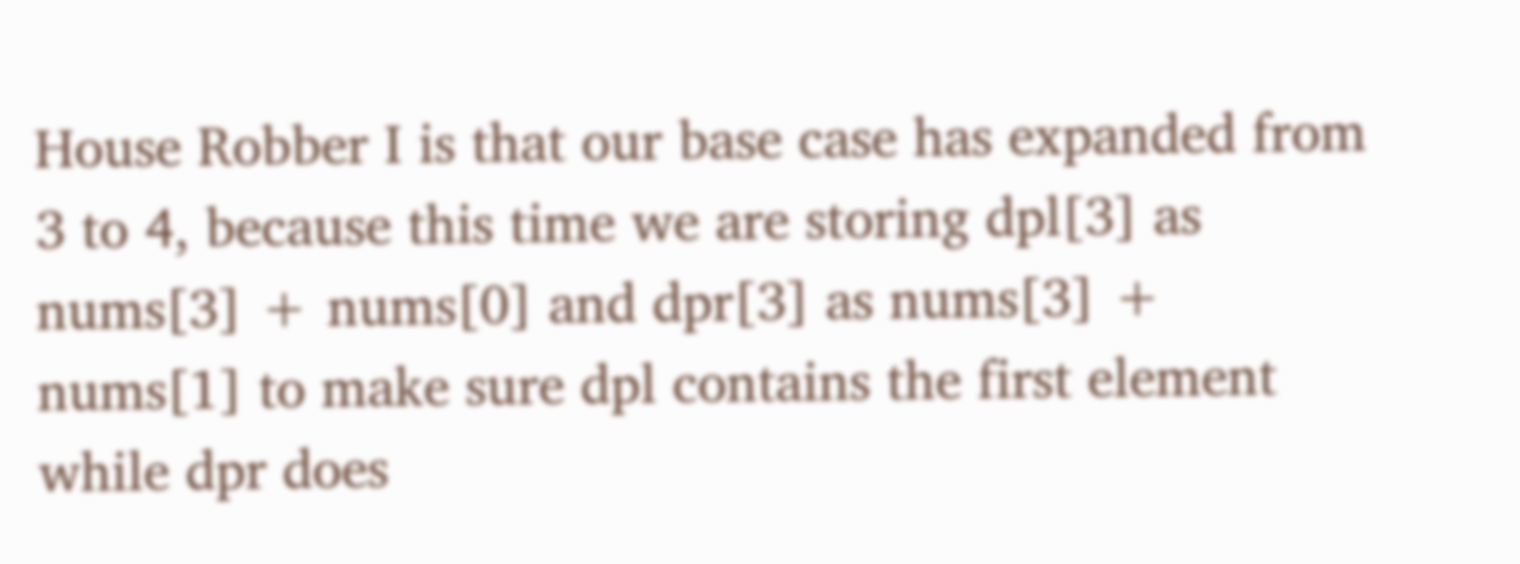House Robber I is that our base case has expanded from 3 to 4, because this time we are storing dpl[3] as nums[3] + nums[0] and dpr[3] as nums[3] + nums[1] to make sure dpl contains the first element while dpr does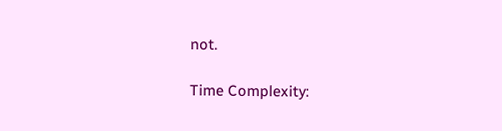not.

Time Complexity: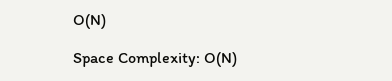O(N)

Space Complexity: O(N)